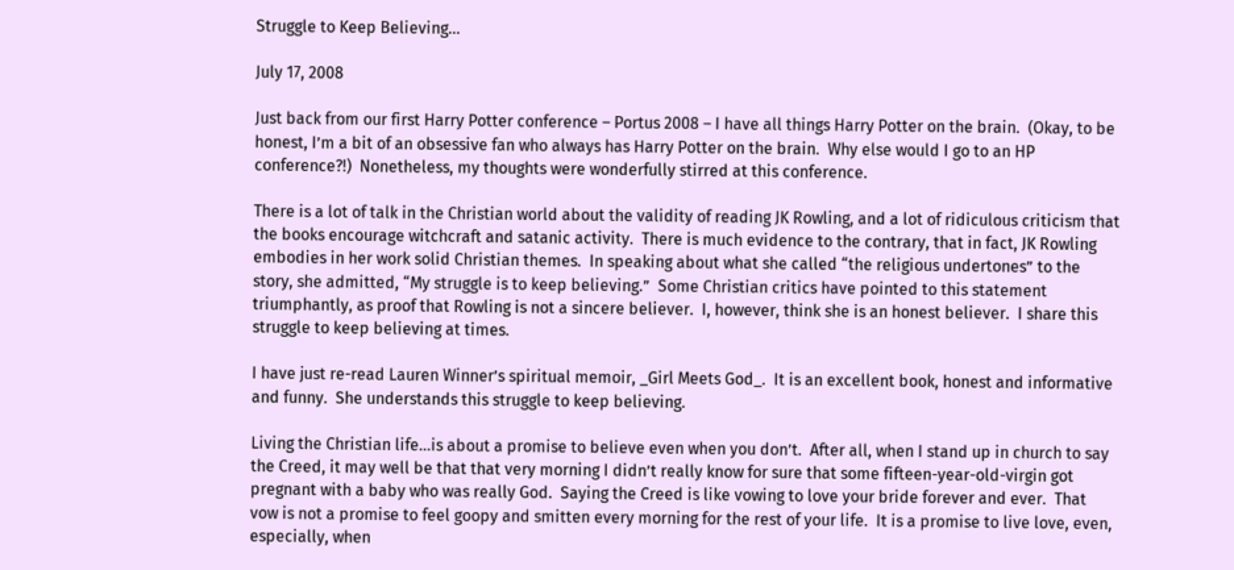Struggle to Keep Believing…

July 17, 2008

Just back from our first Harry Potter conference – Portus 2008 – I have all things Harry Potter on the brain.  (Okay, to be honest, I’m a bit of an obsessive fan who always has Harry Potter on the brain.  Why else would I go to an HP conference?!)  Nonetheless, my thoughts were wonderfully stirred at this conference.

There is a lot of talk in the Christian world about the validity of reading JK Rowling, and a lot of ridiculous criticism that the books encourage witchcraft and satanic activity.  There is much evidence to the contrary, that in fact, JK Rowling embodies in her work solid Christian themes.  In speaking about what she called “the religious undertones” to the story, she admitted, “My struggle is to keep believing.”  Some Christian critics have pointed to this statement triumphantly, as proof that Rowling is not a sincere believer.  I, however, think she is an honest believer.  I share this struggle to keep believing at times.

I have just re-read Lauren Winner’s spiritual memoir, _Girl Meets God_.  It is an excellent book, honest and informative and funny.  She understands this struggle to keep believing.

Living the Christian life…is about a promise to believe even when you don’t.  After all, when I stand up in church to say the Creed, it may well be that that very morning I didn’t really know for sure that some fifteen-year-old-virgin got pregnant with a baby who was really God.  Saying the Creed is like vowing to love your bride forever and ever.  That vow is not a promise to feel goopy and smitten every morning for the rest of your life.  It is a promise to live love, even, especially, when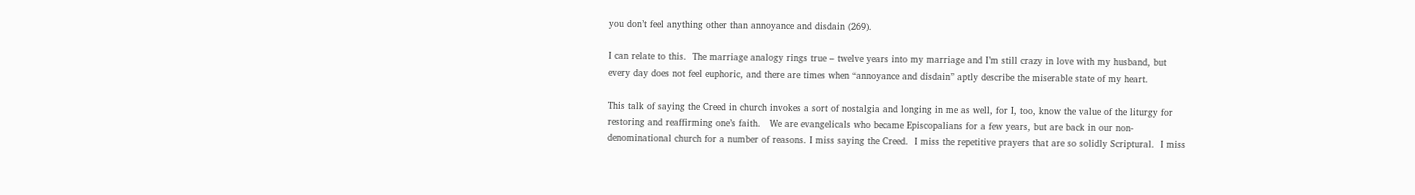you don’t feel anything other than annoyance and disdain (269).

I can relate to this.  The marriage analogy rings true – twelve years into my marriage and I’m still crazy in love with my husband, but every day does not feel euphoric, and there are times when “annoyance and disdain” aptly describe the miserable state of my heart.

This talk of saying the Creed in church invokes a sort of nostalgia and longing in me as well, for I, too, know the value of the liturgy for restoring and reaffirming one’s faith.   We are evangelicals who became Episcopalians for a few years, but are back in our non-denominational church for a number of reasons. I miss saying the Creed.  I miss the repetitive prayers that are so solidly Scriptural.  I miss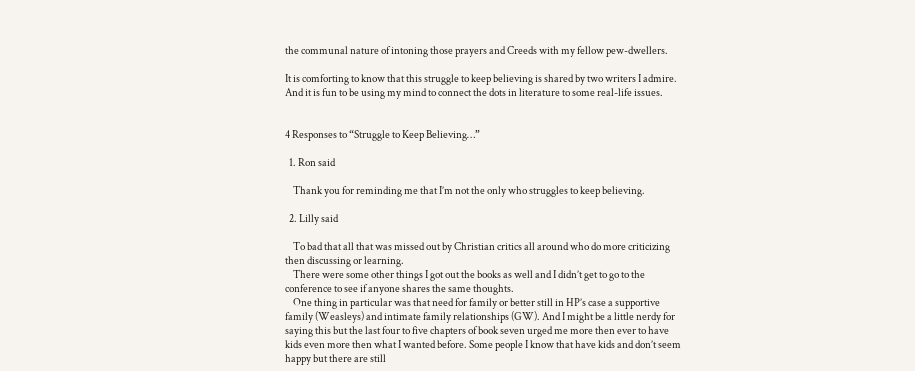the communal nature of intoning those prayers and Creeds with my fellow pew-dwellers.

It is comforting to know that this struggle to keep believing is shared by two writers I admire.  And it is fun to be using my mind to connect the dots in literature to some real-life issues.


4 Responses to “Struggle to Keep Believing…”

  1. Ron said

    Thank you for reminding me that I’m not the only who struggles to keep believing.

  2. Lilly said

    To bad that all that was missed out by Christian critics all around who do more criticizing then discussing or learning.
    There were some other things I got out the books as well and I didn’t get to go to the conference to see if anyone shares the same thoughts.
    One thing in particular was that need for family or better still in HP’s case a supportive family (Weasleys) and intimate family relationships (GW). And I might be a little nerdy for saying this but the last four to five chapters of book seven urged me more then ever to have kids even more then what I wanted before. Some people I know that have kids and don’t seem happy but there are still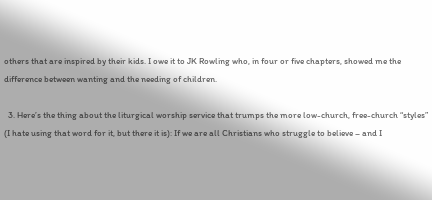others that are inspired by their kids. I owe it to JK Rowling who, in four or five chapters, showed me the difference between wanting and the needing of children.

  3. Here’s the thing about the liturgical worship service that trumps the more low-church, free-church “styles” (I hate using that word for it, but there it is): If we are all Christians who struggle to believe – and I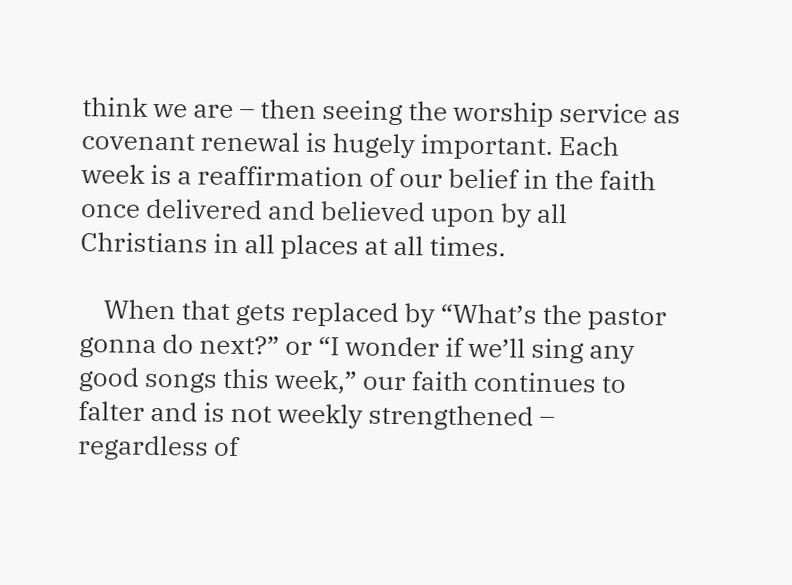think we are – then seeing the worship service as covenant renewal is hugely important. Each week is a reaffirmation of our belief in the faith once delivered and believed upon by all Christians in all places at all times.

    When that gets replaced by “What’s the pastor gonna do next?” or “I wonder if we’ll sing any good songs this week,” our faith continues to falter and is not weekly strengthened – regardless of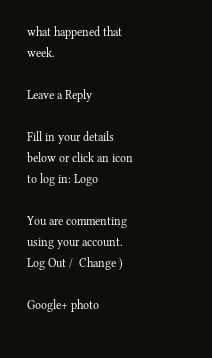what happened that week.

Leave a Reply

Fill in your details below or click an icon to log in: Logo

You are commenting using your account. Log Out /  Change )

Google+ photo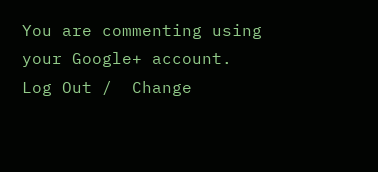You are commenting using your Google+ account. Log Out /  Change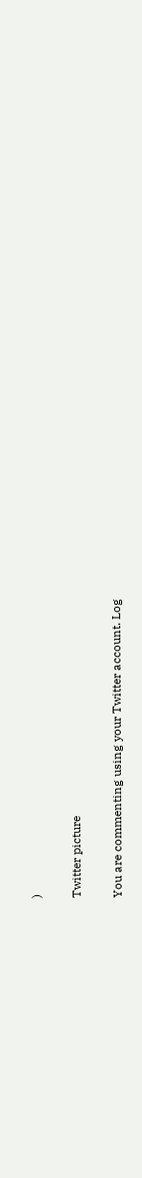)

Twitter picture

You are commenting using your Twitter account. Log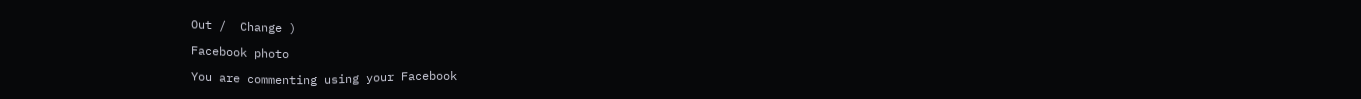Out /  Change )

Facebook photo

You are commenting using your Facebook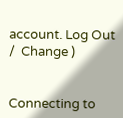account. Log Out /  Change )


Connecting to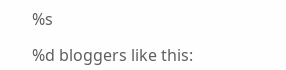%s

%d bloggers like this: